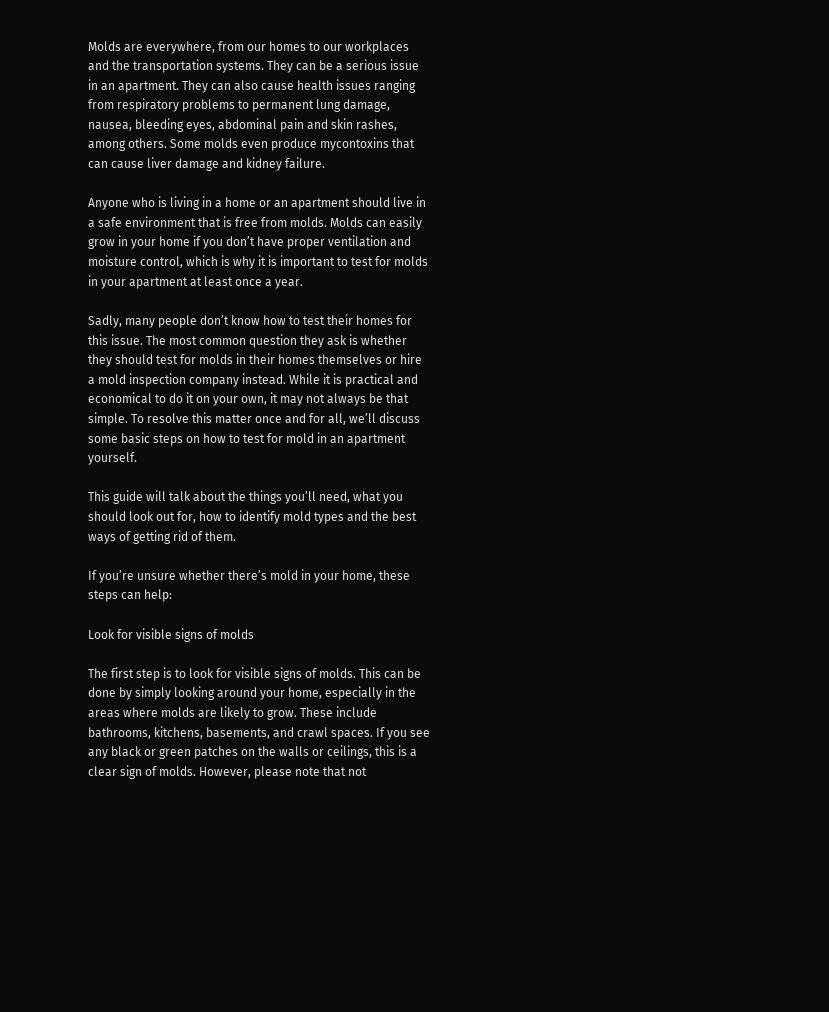Molds are everywhere, from our homes to our workplaces and the transportation systems. They can be a serious issue in an apartment. They can also cause health issues ranging from respiratory problems to permanent lung damage, nausea, bleeding eyes, abdominal pain and skin rashes, among others. Some molds even produce mycontoxins that can cause liver damage and kidney failure.

Anyone who is living in a home or an apartment should live in a safe environment that is free from molds. Molds can easily grow in your home if you don’t have proper ventilation and moisture control, which is why it is important to test for molds in your apartment at least once a year.

Sadly, many people don’t know how to test their homes for this issue. The most common question they ask is whether they should test for molds in their homes themselves or hire a mold inspection company instead. While it is practical and economical to do it on your own, it may not always be that simple. To resolve this matter once and for all, we’ll discuss some basic steps on how to test for mold in an apartment yourself.

This guide will talk about the things you’ll need, what you should look out for, how to identify mold types and the best ways of getting rid of them.

If you’re unsure whether there’s mold in your home, these steps can help:

Look for visible signs of molds

The first step is to look for visible signs of molds. This can be done by simply looking around your home, especially in the areas where molds are likely to grow. These include bathrooms, kitchens, basements, and crawl spaces. If you see any black or green patches on the walls or ceilings, this is a clear sign of molds. However, please note that not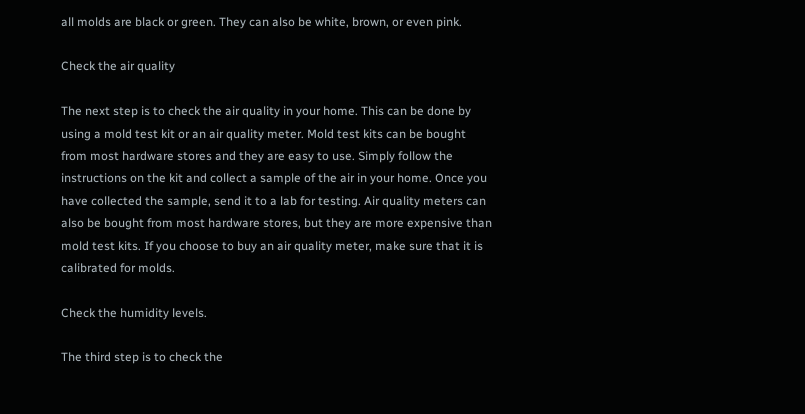all molds are black or green. They can also be white, brown, or even pink.

Check the air quality

The next step is to check the air quality in your home. This can be done by using a mold test kit or an air quality meter. Mold test kits can be bought from most hardware stores and they are easy to use. Simply follow the instructions on the kit and collect a sample of the air in your home. Once you have collected the sample, send it to a lab for testing. Air quality meters can also be bought from most hardware stores, but they are more expensive than mold test kits. If you choose to buy an air quality meter, make sure that it is calibrated for molds.

Check the humidity levels.

The third step is to check the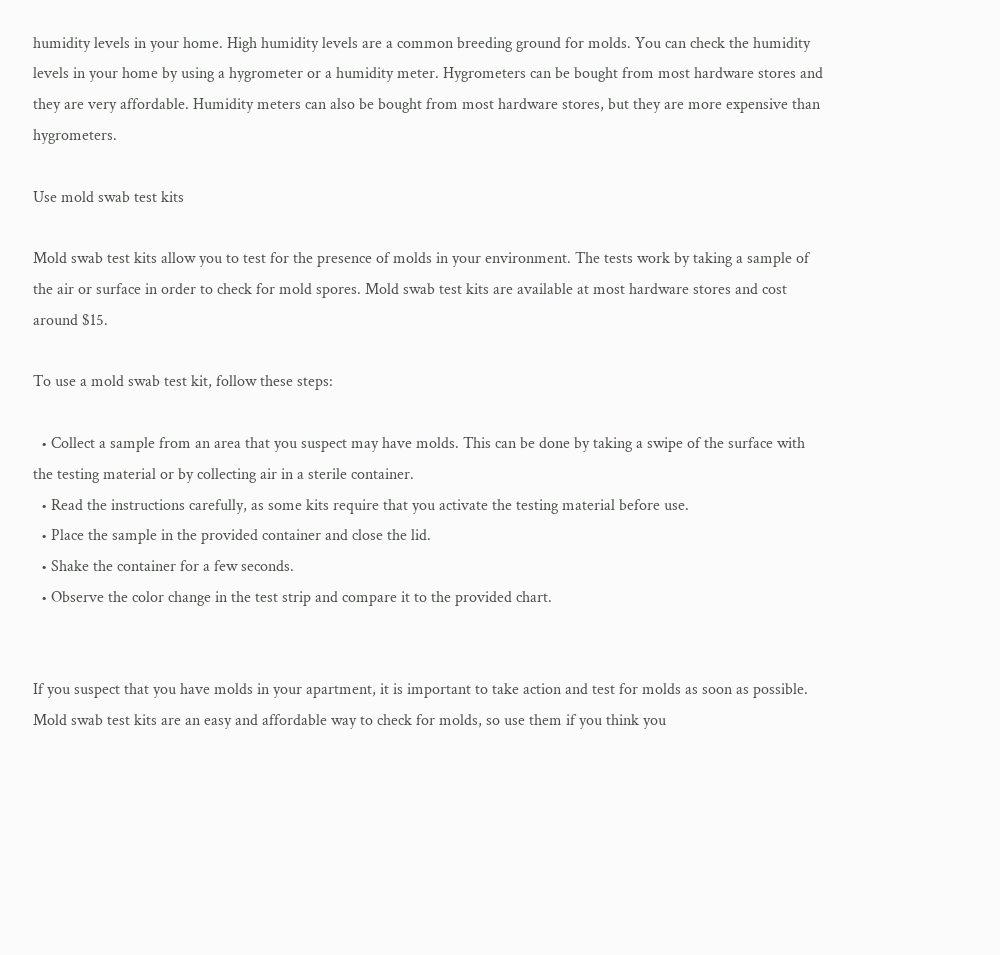humidity levels in your home. High humidity levels are a common breeding ground for molds. You can check the humidity levels in your home by using a hygrometer or a humidity meter. Hygrometers can be bought from most hardware stores and they are very affordable. Humidity meters can also be bought from most hardware stores, but they are more expensive than hygrometers.

Use mold swab test kits

Mold swab test kits allow you to test for the presence of molds in your environment. The tests work by taking a sample of the air or surface in order to check for mold spores. Mold swab test kits are available at most hardware stores and cost around $15.

To use a mold swab test kit, follow these steps:

  • Collect a sample from an area that you suspect may have molds. This can be done by taking a swipe of the surface with the testing material or by collecting air in a sterile container.
  • Read the instructions carefully, as some kits require that you activate the testing material before use.
  • Place the sample in the provided container and close the lid.
  • Shake the container for a few seconds.
  • Observe the color change in the test strip and compare it to the provided chart.


If you suspect that you have molds in your apartment, it is important to take action and test for molds as soon as possible. Mold swab test kits are an easy and affordable way to check for molds, so use them if you think you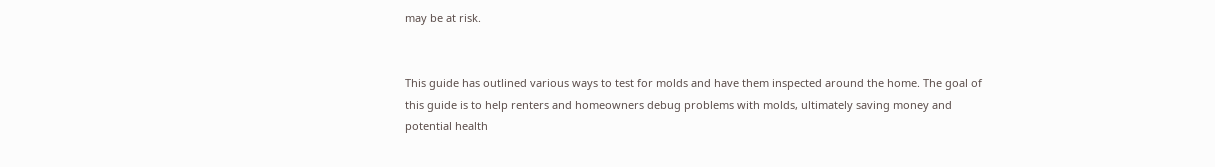may be at risk.


This guide has outlined various ways to test for molds and have them inspected around the home. The goal of this guide is to help renters and homeowners debug problems with molds, ultimately saving money and potential health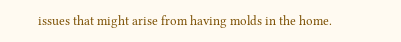issues that might arise from having molds in the home.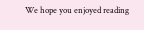We hope you enjoyed reading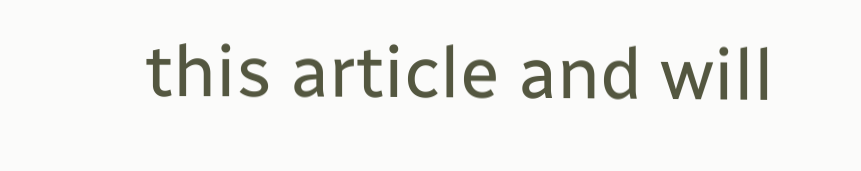this article and will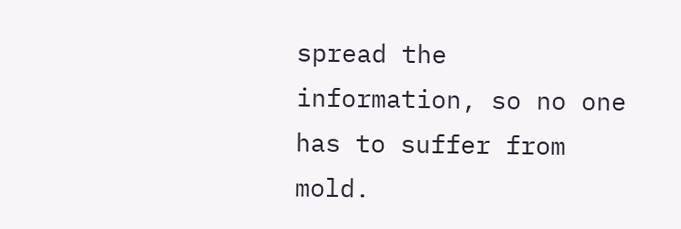spread the information, so no one has to suffer from mold.